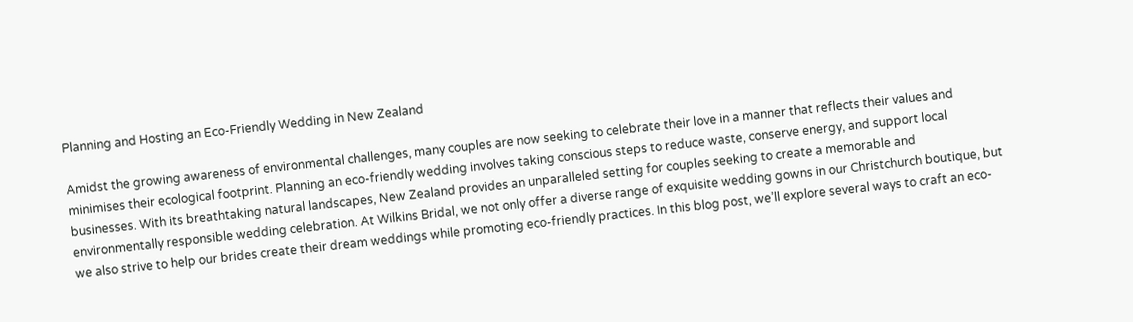Planning and Hosting an Eco-Friendly Wedding in New Zealand

Amidst the growing awareness of environmental challenges, many couples are now seeking to celebrate their love in a manner that reflects their values and minimises their ecological footprint. Planning an eco-friendly wedding involves taking conscious steps to reduce waste, conserve energy, and support local businesses. With its breathtaking natural landscapes, New Zealand provides an unparalleled setting for couples seeking to create a memorable and environmentally responsible wedding celebration. At Wilkins Bridal, we not only offer a diverse range of exquisite wedding gowns in our Christchurch boutique, but we also strive to help our brides create their dream weddings while promoting eco-friendly practices. In this blog post, we’ll explore several ways to craft an eco-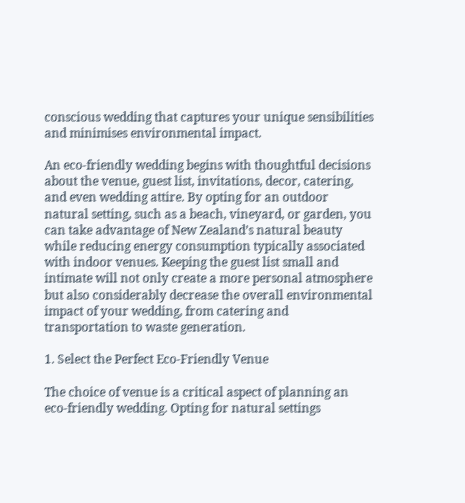conscious wedding that captures your unique sensibilities and minimises environmental impact.

An eco-friendly wedding begins with thoughtful decisions about the venue, guest list, invitations, decor, catering, and even wedding attire. By opting for an outdoor natural setting, such as a beach, vineyard, or garden, you can take advantage of New Zealand’s natural beauty while reducing energy consumption typically associated with indoor venues. Keeping the guest list small and intimate will not only create a more personal atmosphere but also considerably decrease the overall environmental impact of your wedding, from catering and transportation to waste generation.

1. Select the Perfect Eco-Friendly Venue

The choice of venue is a critical aspect of planning an eco-friendly wedding. Opting for natural settings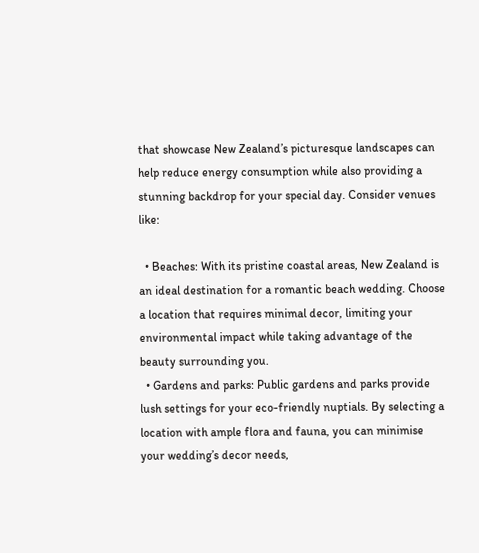that showcase New Zealand’s picturesque landscapes can help reduce energy consumption while also providing a stunning backdrop for your special day. Consider venues like:

  • Beaches: With its pristine coastal areas, New Zealand is an ideal destination for a romantic beach wedding. Choose a location that requires minimal decor, limiting your environmental impact while taking advantage of the beauty surrounding you.
  • Gardens and parks: Public gardens and parks provide lush settings for your eco-friendly nuptials. By selecting a location with ample flora and fauna, you can minimise your wedding’s decor needs,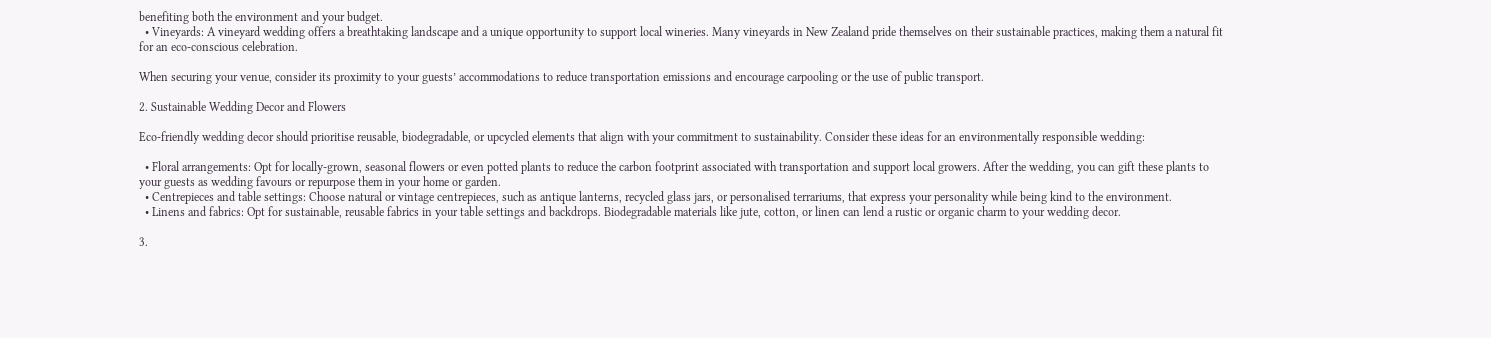benefiting both the environment and your budget.
  • Vineyards: A vineyard wedding offers a breathtaking landscape and a unique opportunity to support local wineries. Many vineyards in New Zealand pride themselves on their sustainable practices, making them a natural fit for an eco-conscious celebration.

When securing your venue, consider its proximity to your guests’ accommodations to reduce transportation emissions and encourage carpooling or the use of public transport.

2. Sustainable Wedding Decor and Flowers

Eco-friendly wedding decor should prioritise reusable, biodegradable, or upcycled elements that align with your commitment to sustainability. Consider these ideas for an environmentally responsible wedding:

  • Floral arrangements: Opt for locally-grown, seasonal flowers or even potted plants to reduce the carbon footprint associated with transportation and support local growers. After the wedding, you can gift these plants to your guests as wedding favours or repurpose them in your home or garden.
  • Centrepieces and table settings: Choose natural or vintage centrepieces, such as antique lanterns, recycled glass jars, or personalised terrariums, that express your personality while being kind to the environment.
  • Linens and fabrics: Opt for sustainable, reusable fabrics in your table settings and backdrops. Biodegradable materials like jute, cotton, or linen can lend a rustic or organic charm to your wedding decor.

3.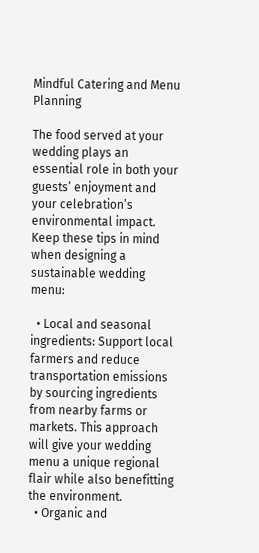Mindful Catering and Menu Planning

The food served at your wedding plays an essential role in both your guests’ enjoyment and your celebration’s environmental impact. Keep these tips in mind when designing a sustainable wedding menu:

  • Local and seasonal ingredients: Support local farmers and reduce transportation emissions by sourcing ingredients from nearby farms or markets. This approach will give your wedding menu a unique regional flair while also benefitting the environment.
  • Organic and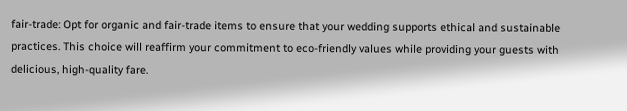fair-trade: Opt for organic and fair-trade items to ensure that your wedding supports ethical and sustainable practices. This choice will reaffirm your commitment to eco-friendly values while providing your guests with delicious, high-quality fare.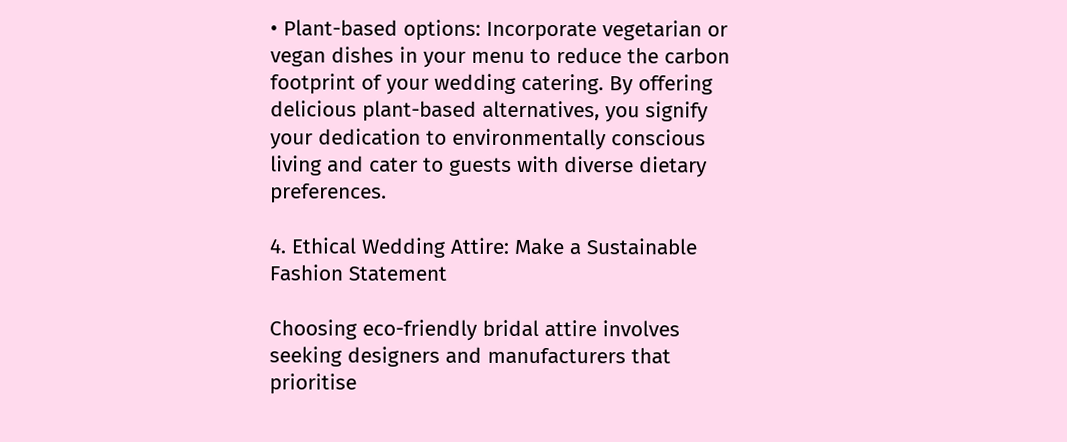• Plant-based options: Incorporate vegetarian or vegan dishes in your menu to reduce the carbon footprint of your wedding catering. By offering delicious plant-based alternatives, you signify your dedication to environmentally conscious living and cater to guests with diverse dietary preferences.

4. Ethical Wedding Attire: Make a Sustainable Fashion Statement

Choosing eco-friendly bridal attire involves seeking designers and manufacturers that prioritise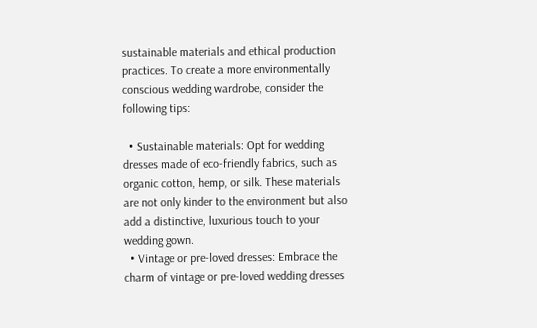sustainable materials and ethical production practices. To create a more environmentally conscious wedding wardrobe, consider the following tips:

  • Sustainable materials: Opt for wedding dresses made of eco-friendly fabrics, such as organic cotton, hemp, or silk. These materials are not only kinder to the environment but also add a distinctive, luxurious touch to your wedding gown.
  • Vintage or pre-loved dresses: Embrace the charm of vintage or pre-loved wedding dresses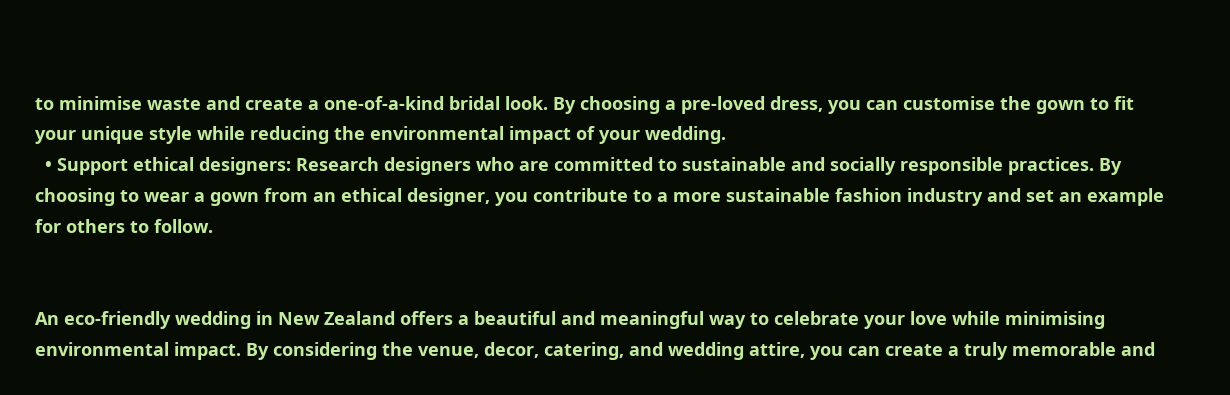to minimise waste and create a one-of-a-kind bridal look. By choosing a pre-loved dress, you can customise the gown to fit your unique style while reducing the environmental impact of your wedding.
  • Support ethical designers: Research designers who are committed to sustainable and socially responsible practices. By choosing to wear a gown from an ethical designer, you contribute to a more sustainable fashion industry and set an example for others to follow.


An eco-friendly wedding in New Zealand offers a beautiful and meaningful way to celebrate your love while minimising environmental impact. By considering the venue, decor, catering, and wedding attire, you can create a truly memorable and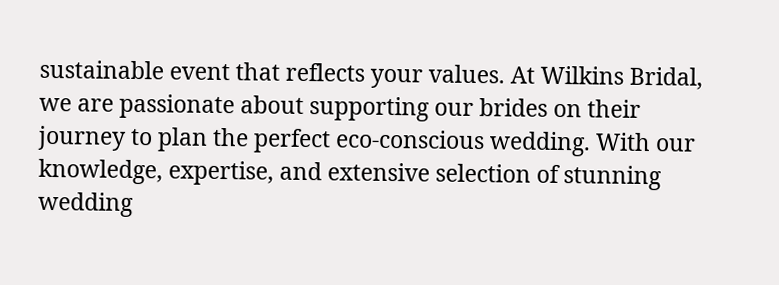sustainable event that reflects your values. At Wilkins Bridal, we are passionate about supporting our brides on their journey to plan the perfect eco-conscious wedding. With our knowledge, expertise, and extensive selection of stunning wedding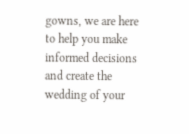gowns, we are here to help you make informed decisions and create the wedding of your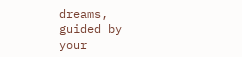dreams, guided by your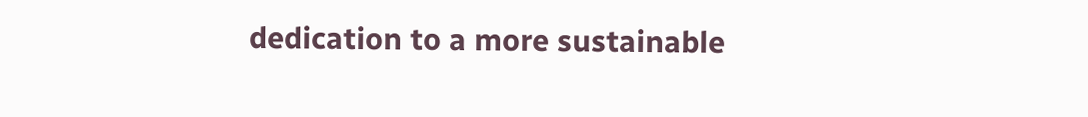dedication to a more sustainable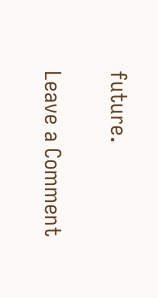future.

Leave a Comment